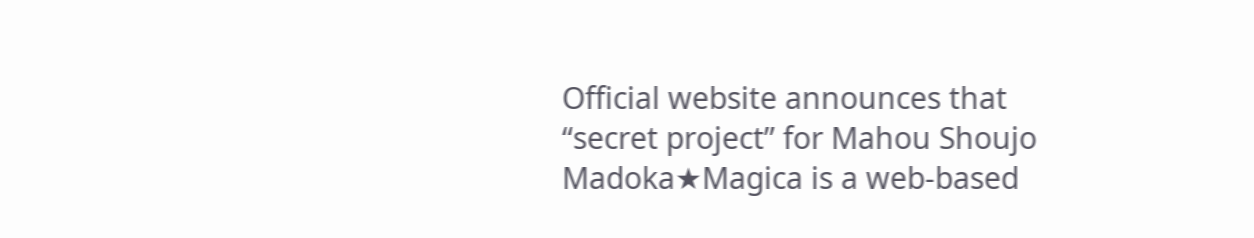Official website announces that “secret project” for Mahou Shoujo Madoka★Magica is a web-based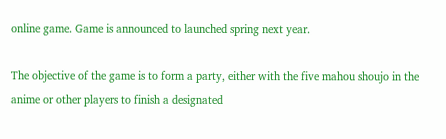online game. Game is announced to launched spring next year.

The objective of the game is to form a party, either with the five mahou shoujo in the anime or other players to finish a designated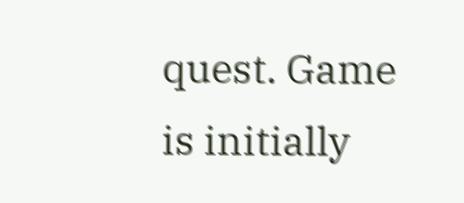quest. Game is initially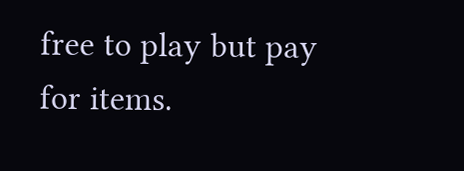free to play but pay for items.